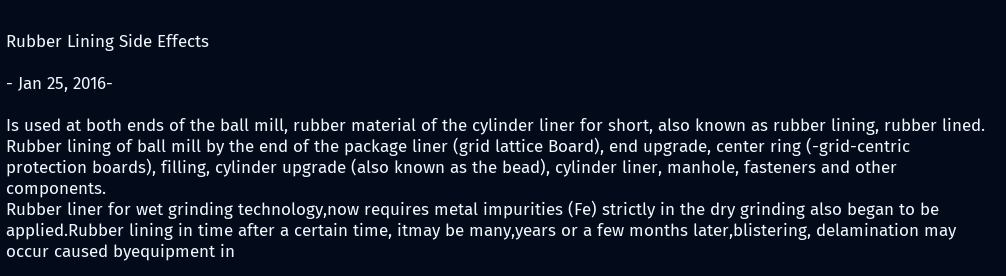Rubber Lining Side Effects

- Jan 25, 2016-

Is used at both ends of the ball mill, rubber material of the cylinder liner for short, also known as rubber lining, rubber lined.
Rubber lining of ball mill by the end of the package liner (grid lattice Board), end upgrade, center ring (-grid-centric protection boards), filling, cylinder upgrade (also known as the bead), cylinder liner, manhole, fasteners and other components.
Rubber liner for wet grinding technology,now requires metal impurities (Fe) strictly in the dry grinding also began to be applied.Rubber lining in time after a certain time, itmay be many,years or a few months later,blistering, delamination may occur caused byequipment in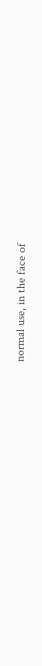normal use, in the face of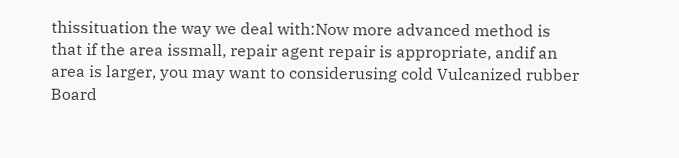thissituation the way we deal with:Now more advanced method is that if the area issmall, repair agent repair is appropriate, andif an area is larger, you may want to considerusing cold Vulcanized rubber Board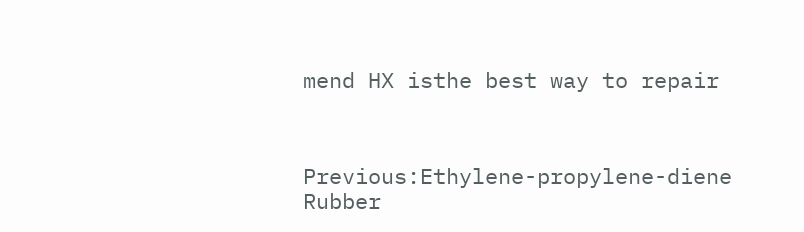mend HX isthe best way to repair



Previous:Ethylene-propylene-diene Rubber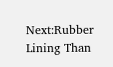Next:Rubber Lining Than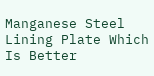Manganese Steel Lining Plate Which Is Better